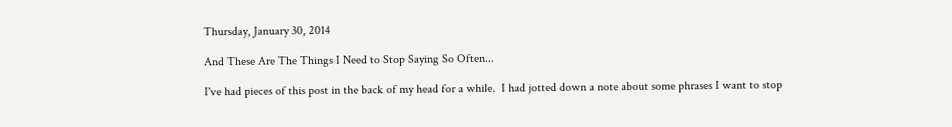Thursday, January 30, 2014

And These Are The Things I Need to Stop Saying So Often...

I've had pieces of this post in the back of my head for a while.  I had jotted down a note about some phrases I want to stop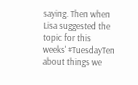saying. Then when Lisa suggested the topic for this weeks' #TuesdayTen about things we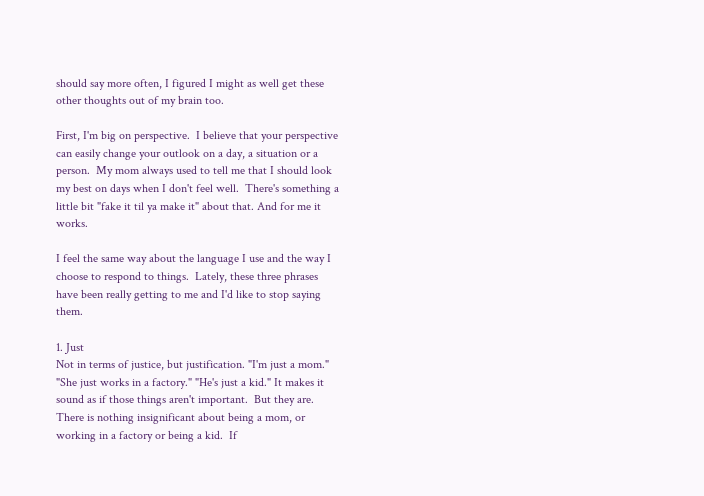should say more often, I figured I might as well get these other thoughts out of my brain too.

First, I'm big on perspective.  I believe that your perspective can easily change your outlook on a day, a situation or a person.  My mom always used to tell me that I should look my best on days when I don't feel well.  There's something a little bit "fake it til ya make it" about that. And for me it works.

I feel the same way about the language I use and the way I choose to respond to things.  Lately, these three phrases have been really getting to me and I'd like to stop saying them.

1. Just
Not in terms of justice, but justification. "I'm just a mom."  "She just works in a factory." "He's just a kid." It makes it sound as if those things aren't important.  But they are. There is nothing insignificant about being a mom, or working in a factory or being a kid.  If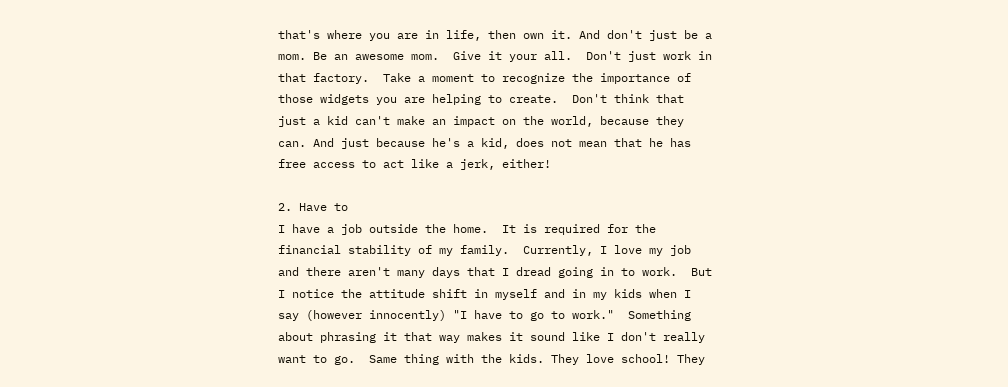that's where you are in life, then own it. And don't just be a mom. Be an awesome mom.  Give it your all.  Don't just work in that factory.  Take a moment to recognize the importance of those widgets you are helping to create.  Don't think that just a kid can't make an impact on the world, because they can. And just because he's a kid, does not mean that he has free access to act like a jerk, either!

2. Have to
I have a job outside the home.  It is required for the financial stability of my family.  Currently, I love my job and there aren't many days that I dread going in to work.  But I notice the attitude shift in myself and in my kids when I say (however innocently) "I have to go to work."  Something about phrasing it that way makes it sound like I don't really want to go.  Same thing with the kids. They love school! They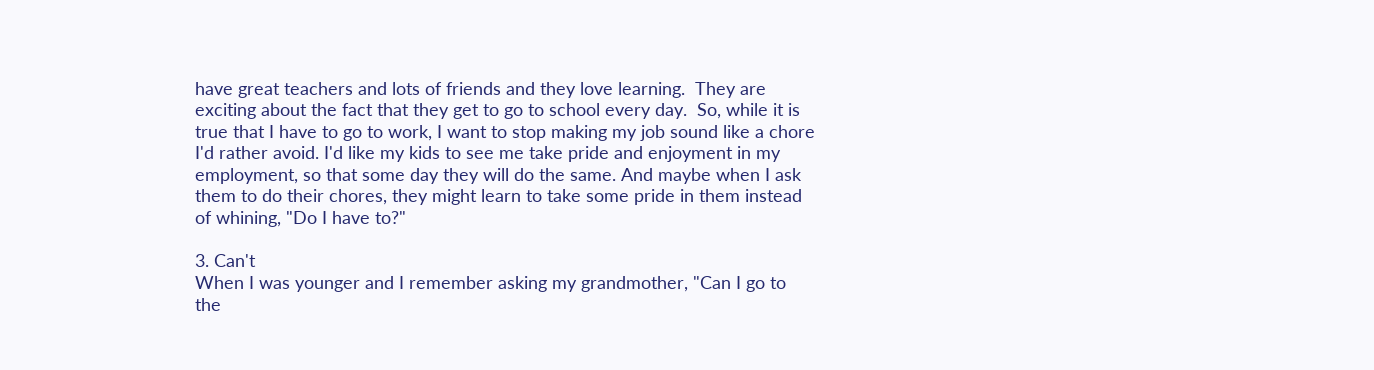have great teachers and lots of friends and they love learning.  They are exciting about the fact that they get to go to school every day.  So, while it is true that I have to go to work, I want to stop making my job sound like a chore I'd rather avoid. I'd like my kids to see me take pride and enjoyment in my employment, so that some day they will do the same. And maybe when I ask them to do their chores, they might learn to take some pride in them instead of whining, "Do I have to?"

3. Can't
When I was younger and I remember asking my grandmother, "Can I go to the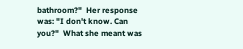bathroom?"  Her response was: "I don't know. Can you?"  What she meant was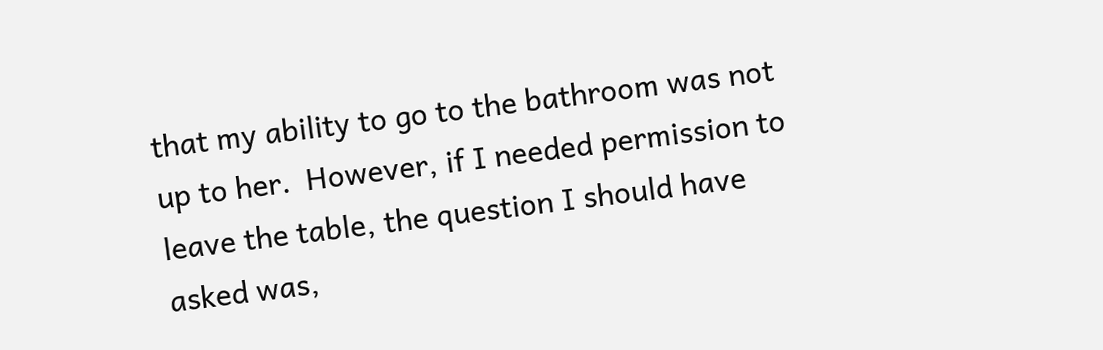that my ability to go to the bathroom was not up to her.  However, if I needed permission to leave the table, the question I should have asked was,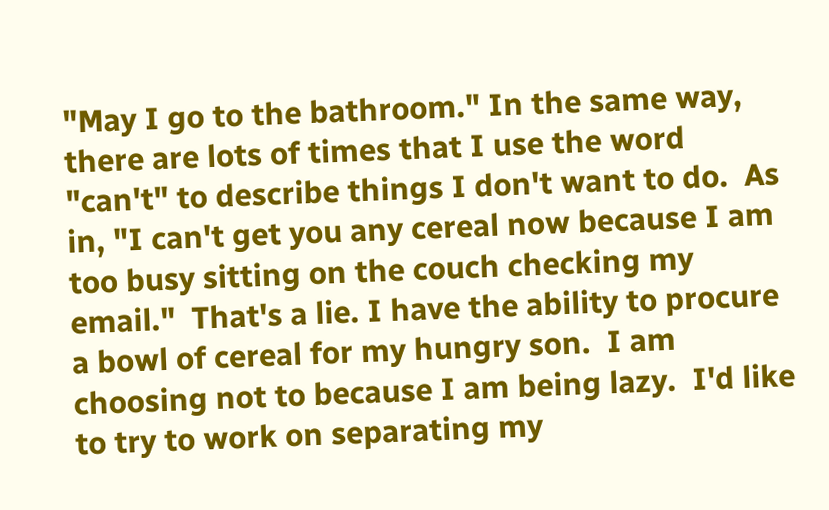"May I go to the bathroom." In the same way, there are lots of times that I use the word "can't" to describe things I don't want to do.  As in, "I can't get you any cereal now because I am too busy sitting on the couch checking my email."  That's a lie. I have the ability to procure a bowl of cereal for my hungry son.  I am choosing not to because I am being lazy.  I'd like to try to work on separating my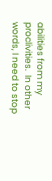abilities from my proclivities.  In other words, I need to stop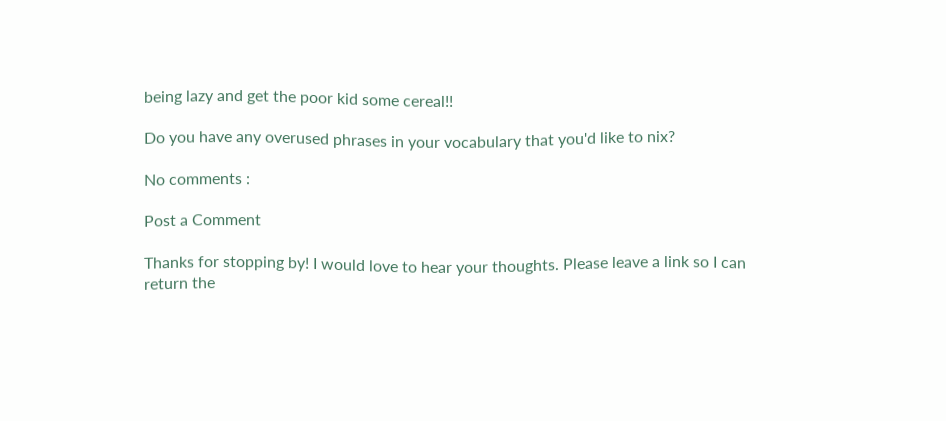being lazy and get the poor kid some cereal!!

Do you have any overused phrases in your vocabulary that you'd like to nix?

No comments :

Post a Comment

Thanks for stopping by! I would love to hear your thoughts. Please leave a link so I can return the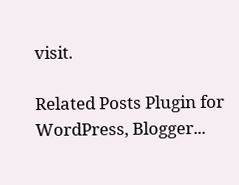visit.

Related Posts Plugin for WordPress, Blogger...